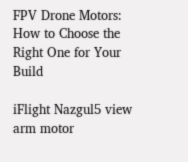FPV Drone Motors: How to Choose the Right One for Your Build

iFlight Nazgul5 view arm motor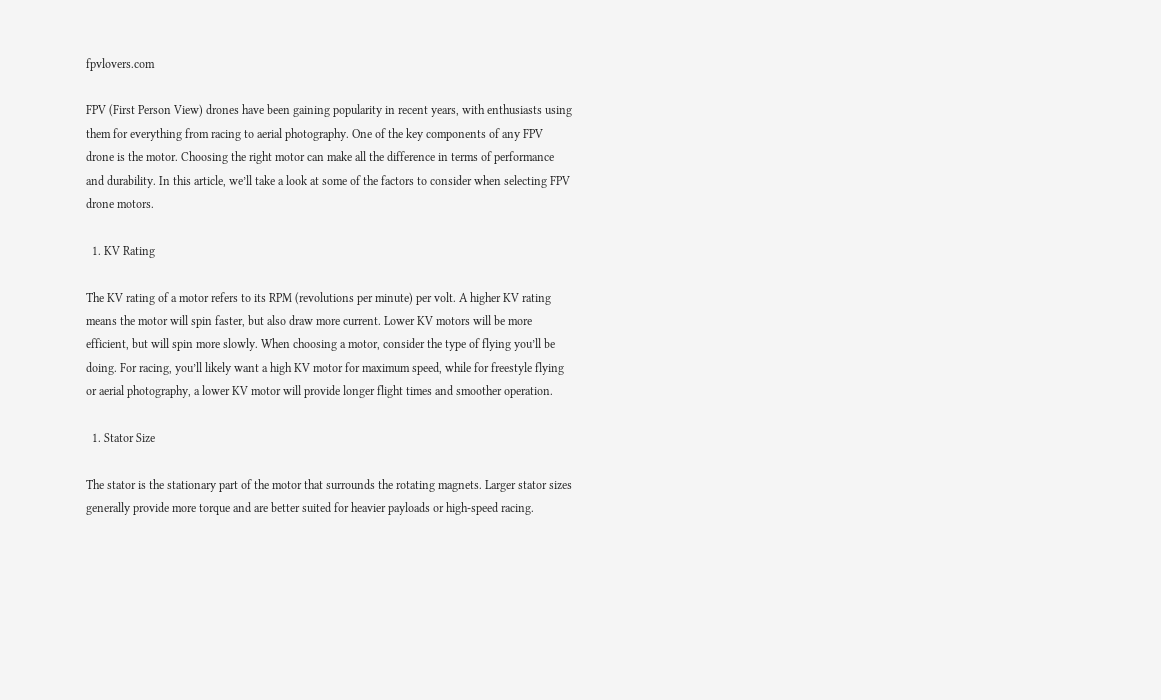fpvlovers.com

FPV (First Person View) drones have been gaining popularity in recent years, with enthusiasts using them for everything from racing to aerial photography. One of the key components of any FPV drone is the motor. Choosing the right motor can make all the difference in terms of performance and durability. In this article, we’ll take a look at some of the factors to consider when selecting FPV drone motors.

  1. KV Rating

The KV rating of a motor refers to its RPM (revolutions per minute) per volt. A higher KV rating means the motor will spin faster, but also draw more current. Lower KV motors will be more efficient, but will spin more slowly. When choosing a motor, consider the type of flying you’ll be doing. For racing, you’ll likely want a high KV motor for maximum speed, while for freestyle flying or aerial photography, a lower KV motor will provide longer flight times and smoother operation.

  1. Stator Size

The stator is the stationary part of the motor that surrounds the rotating magnets. Larger stator sizes generally provide more torque and are better suited for heavier payloads or high-speed racing.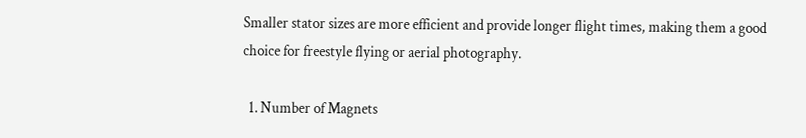Smaller stator sizes are more efficient and provide longer flight times, making them a good choice for freestyle flying or aerial photography.

  1. Number of Magnets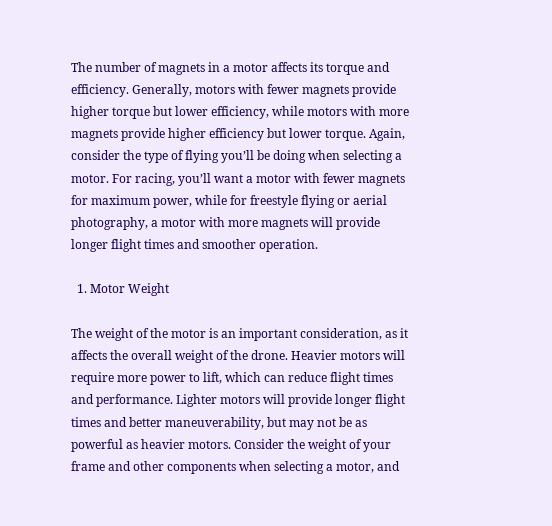The number of magnets in a motor affects its torque and efficiency. Generally, motors with fewer magnets provide higher torque but lower efficiency, while motors with more magnets provide higher efficiency but lower torque. Again, consider the type of flying you’ll be doing when selecting a motor. For racing, you’ll want a motor with fewer magnets for maximum power, while for freestyle flying or aerial photography, a motor with more magnets will provide longer flight times and smoother operation.

  1. Motor Weight

The weight of the motor is an important consideration, as it affects the overall weight of the drone. Heavier motors will require more power to lift, which can reduce flight times and performance. Lighter motors will provide longer flight times and better maneuverability, but may not be as powerful as heavier motors. Consider the weight of your frame and other components when selecting a motor, and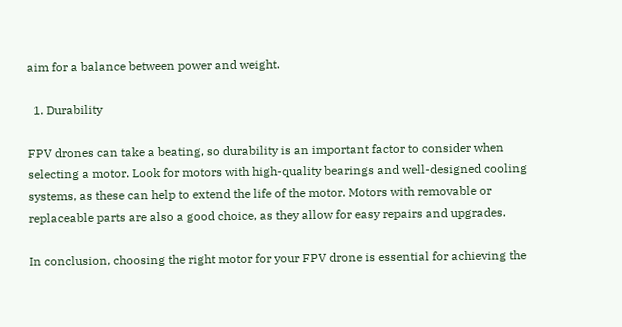aim for a balance between power and weight.

  1. Durability

FPV drones can take a beating, so durability is an important factor to consider when selecting a motor. Look for motors with high-quality bearings and well-designed cooling systems, as these can help to extend the life of the motor. Motors with removable or replaceable parts are also a good choice, as they allow for easy repairs and upgrades.

In conclusion, choosing the right motor for your FPV drone is essential for achieving the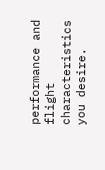performance and flight characteristics you desire.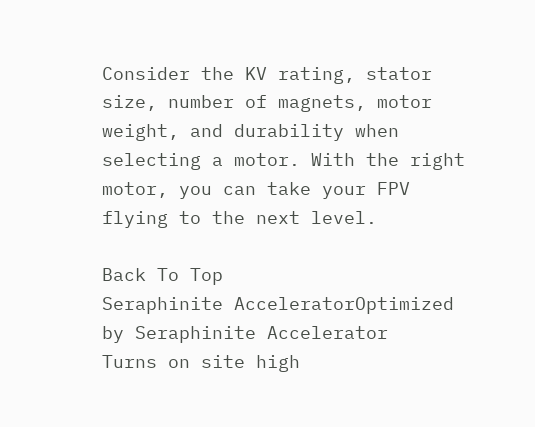Consider the KV rating, stator size, number of magnets, motor weight, and durability when selecting a motor. With the right motor, you can take your FPV flying to the next level.

Back To Top
Seraphinite AcceleratorOptimized by Seraphinite Accelerator
Turns on site high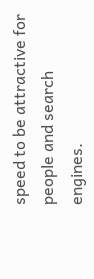speed to be attractive for people and search engines.